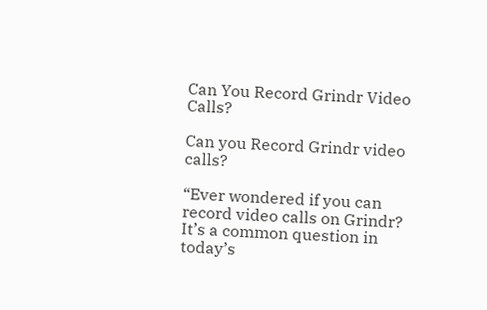Can You Record Grindr Video Calls?

Can you Record Grindr video calls?

“Ever wondered if you can record video calls on Grindr? It’s a common question in today’s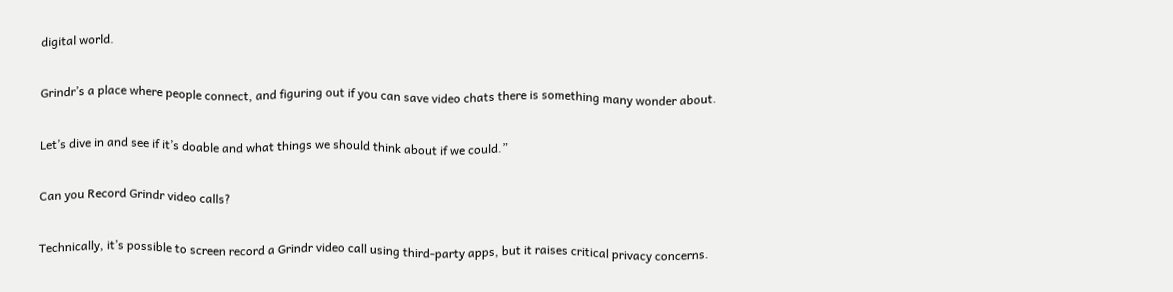digital world.

Grindr’s a place where people connect, and figuring out if you can save video chats there is something many wonder about.

Let’s dive in and see if it’s doable and what things we should think about if we could.”

Can you Record Grindr video calls?

Technically, it’s possible to screen record a Grindr video call using third-party apps, but it raises critical privacy concerns.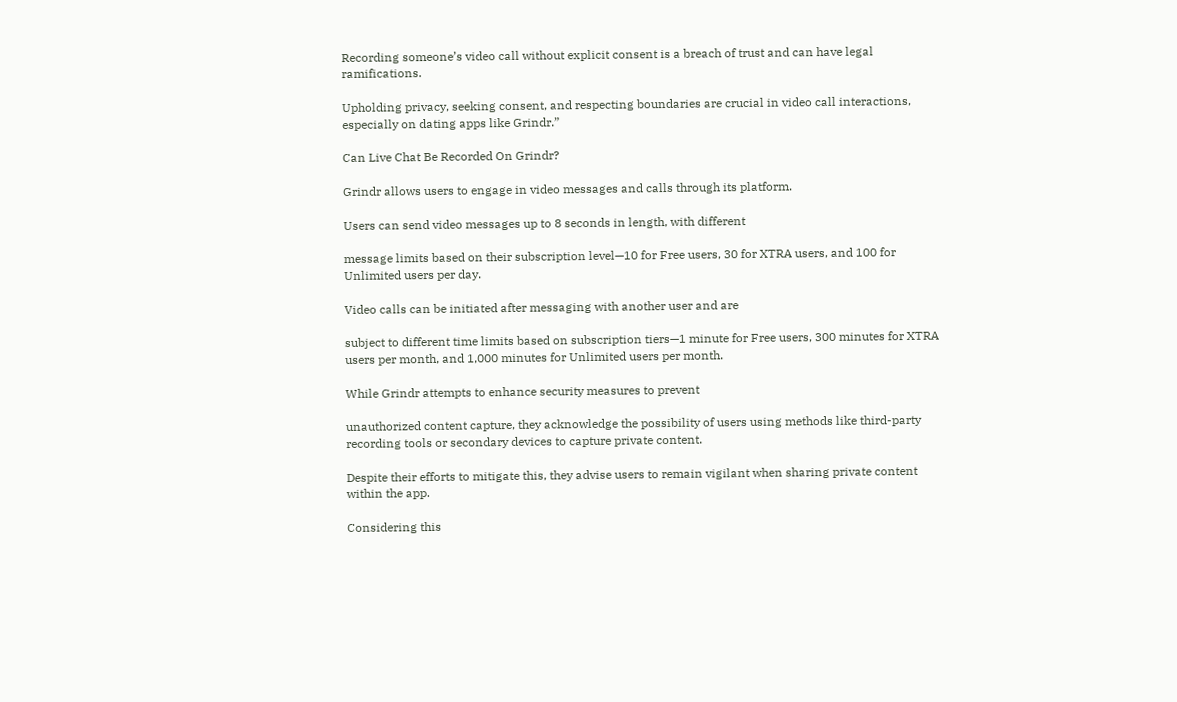Recording someone’s video call without explicit consent is a breach of trust and can have legal ramifications.

Upholding privacy, seeking consent, and respecting boundaries are crucial in video call interactions, especially on dating apps like Grindr.”

Can Live Chat Be Recorded On Grindr?

Grindr allows users to engage in video messages and calls through its platform.

Users can send video messages up to 8 seconds in length, with different

message limits based on their subscription level—10 for Free users, 30 for XTRA users, and 100 for Unlimited users per day.

Video calls can be initiated after messaging with another user and are

subject to different time limits based on subscription tiers—1 minute for Free users, 300 minutes for XTRA users per month, and 1,000 minutes for Unlimited users per month.

While Grindr attempts to enhance security measures to prevent

unauthorized content capture, they acknowledge the possibility of users using methods like third-party recording tools or secondary devices to capture private content.

Despite their efforts to mitigate this, they advise users to remain vigilant when sharing private content within the app.

Considering this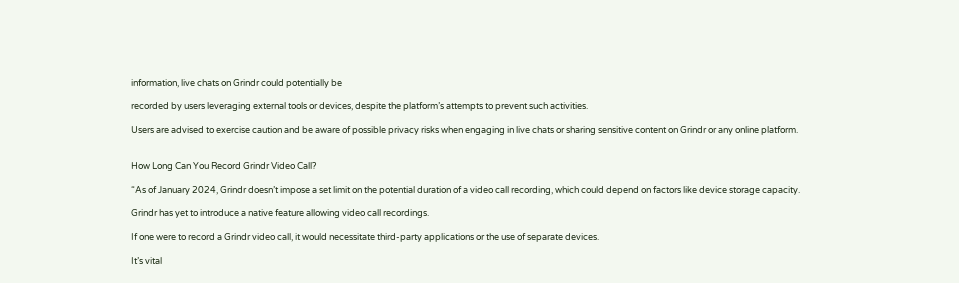information, live chats on Grindr could potentially be

recorded by users leveraging external tools or devices, despite the platform’s attempts to prevent such activities.

Users are advised to exercise caution and be aware of possible privacy risks when engaging in live chats or sharing sensitive content on Grindr or any online platform.


How Long Can You Record Grindr Video Call?

“As of January 2024, Grindr doesn’t impose a set limit on the potential duration of a video call recording, which could depend on factors like device storage capacity.

Grindr has yet to introduce a native feature allowing video call recordings.

If one were to record a Grindr video call, it would necessitate third-party applications or the use of separate devices.

It’s vital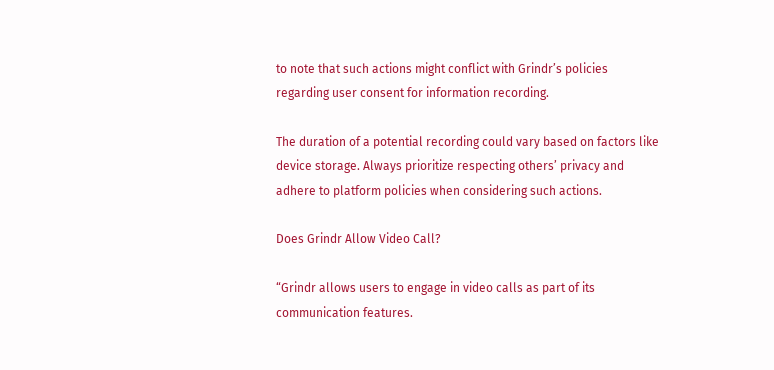to note that such actions might conflict with Grindr’s policies regarding user consent for information recording.

The duration of a potential recording could vary based on factors like device storage. Always prioritize respecting others’ privacy and adhere to platform policies when considering such actions.

Does Grindr Allow Video Call?

“Grindr allows users to engage in video calls as part of its communication features.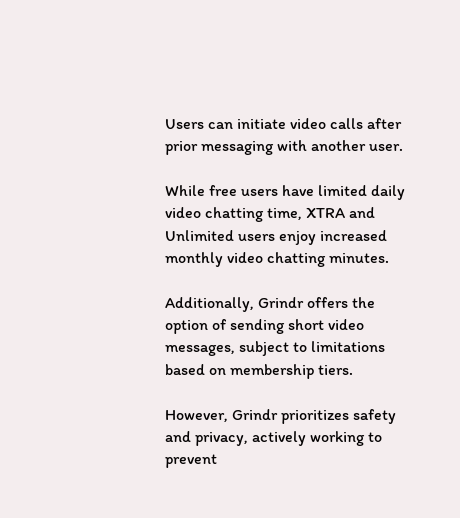Users can initiate video calls after prior messaging with another user.

While free users have limited daily video chatting time, XTRA and Unlimited users enjoy increased monthly video chatting minutes.

Additionally, Grindr offers the option of sending short video messages, subject to limitations based on membership tiers.

However, Grindr prioritizes safety and privacy, actively working to prevent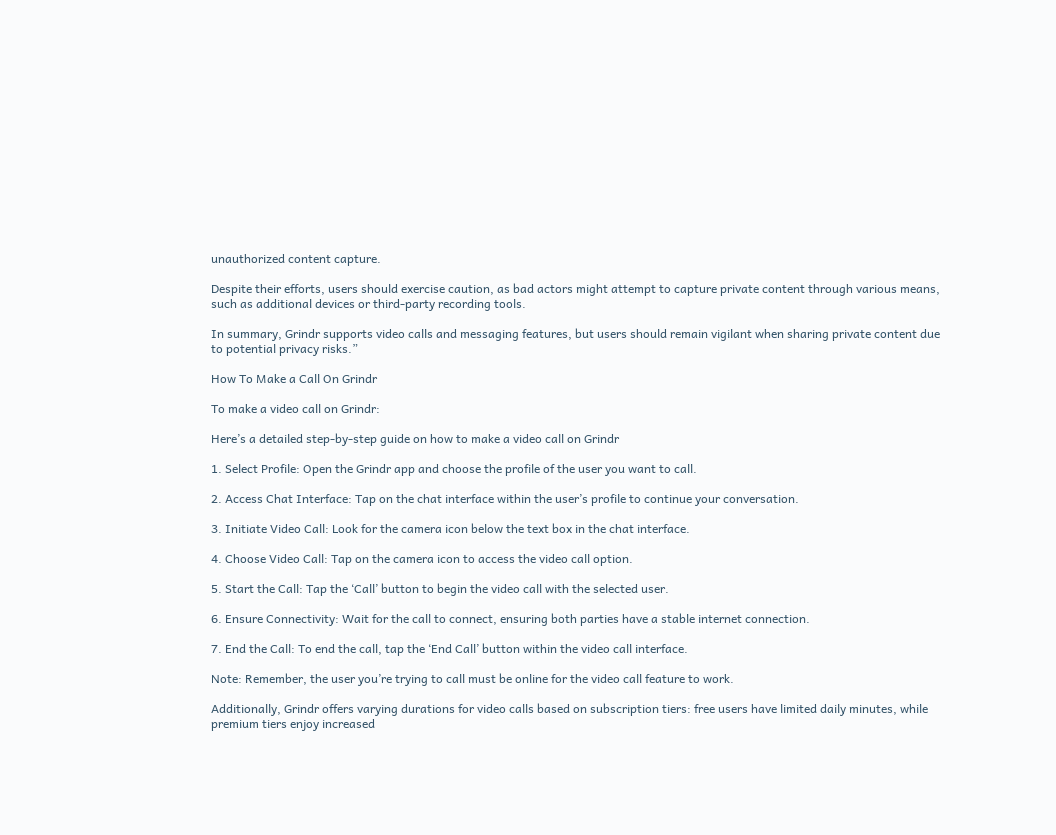unauthorized content capture.

Despite their efforts, users should exercise caution, as bad actors might attempt to capture private content through various means, such as additional devices or third-party recording tools.

In summary, Grindr supports video calls and messaging features, but users should remain vigilant when sharing private content due to potential privacy risks.”

How To Make a Call On Grindr

To make a video call on Grindr:

Here’s a detailed step-by-step guide on how to make a video call on Grindr

1. Select Profile: Open the Grindr app and choose the profile of the user you want to call.

2. Access Chat Interface: Tap on the chat interface within the user’s profile to continue your conversation.

3. Initiate Video Call: Look for the camera icon below the text box in the chat interface.

4. Choose Video Call: Tap on the camera icon to access the video call option.

5. Start the Call: Tap the ‘Call’ button to begin the video call with the selected user.

6. Ensure Connectivity: Wait for the call to connect, ensuring both parties have a stable internet connection.

7. End the Call: To end the call, tap the ‘End Call’ button within the video call interface.

Note: Remember, the user you’re trying to call must be online for the video call feature to work.

Additionally, Grindr offers varying durations for video calls based on subscription tiers: free users have limited daily minutes, while premium tiers enjoy increased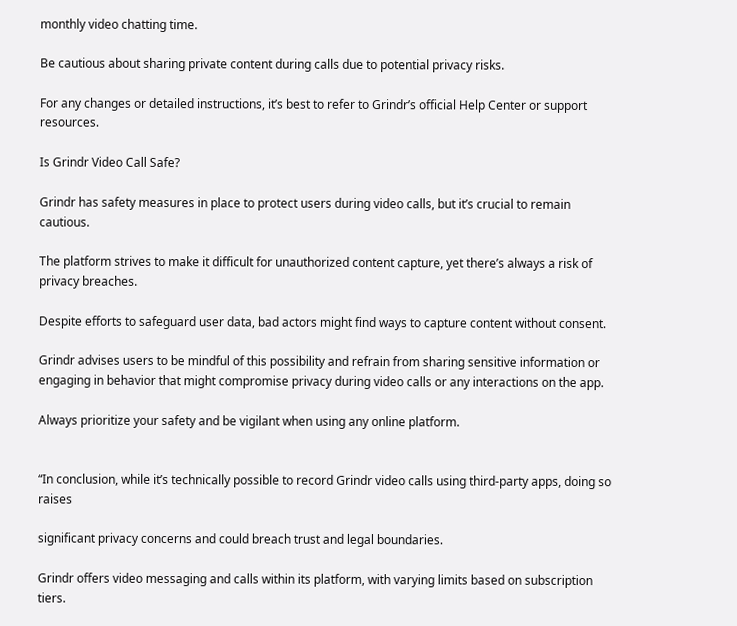monthly video chatting time.

Be cautious about sharing private content during calls due to potential privacy risks.

For any changes or detailed instructions, it’s best to refer to Grindr’s official Help Center or support resources.

Is Grindr Video Call Safe?

Grindr has safety measures in place to protect users during video calls, but it’s crucial to remain cautious.

The platform strives to make it difficult for unauthorized content capture, yet there’s always a risk of privacy breaches.

Despite efforts to safeguard user data, bad actors might find ways to capture content without consent.

Grindr advises users to be mindful of this possibility and refrain from sharing sensitive information or engaging in behavior that might compromise privacy during video calls or any interactions on the app.

Always prioritize your safety and be vigilant when using any online platform.


“In conclusion, while it’s technically possible to record Grindr video calls using third-party apps, doing so raises

significant privacy concerns and could breach trust and legal boundaries.

Grindr offers video messaging and calls within its platform, with varying limits based on subscription tiers.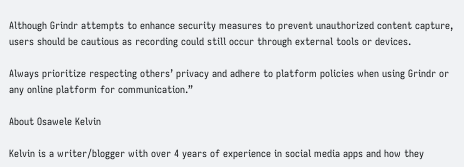Although Grindr attempts to enhance security measures to prevent unauthorized content capture, users should be cautious as recording could still occur through external tools or devices.

Always prioritize respecting others’ privacy and adhere to platform policies when using Grindr or any online platform for communication.”

About Osawele Kelvin

Kelvin is a writer/blogger with over 4 years of experience in social media apps and how they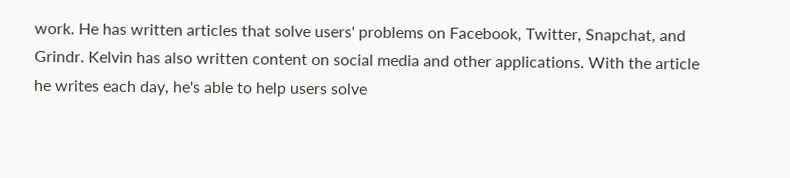work. He has written articles that solve users' problems on Facebook, Twitter, Snapchat, and Grindr. Kelvin has also written content on social media and other applications. With the article he writes each day, he's able to help users solve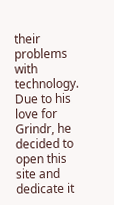their problems with technology. Due to his love for Grindr, he decided to open this site and dedicate it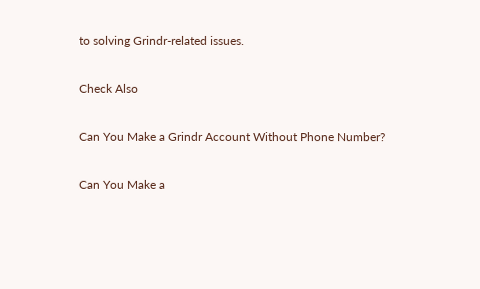to solving Grindr-related issues.

Check Also

Can You Make a Grindr Account Without Phone Number?

Can You Make a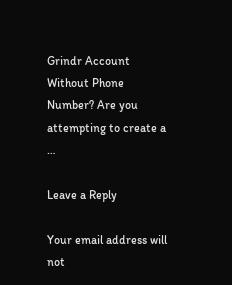Grindr Account Without Phone Number? Are you attempting to create a …

Leave a Reply

Your email address will not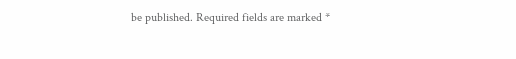be published. Required fields are marked *